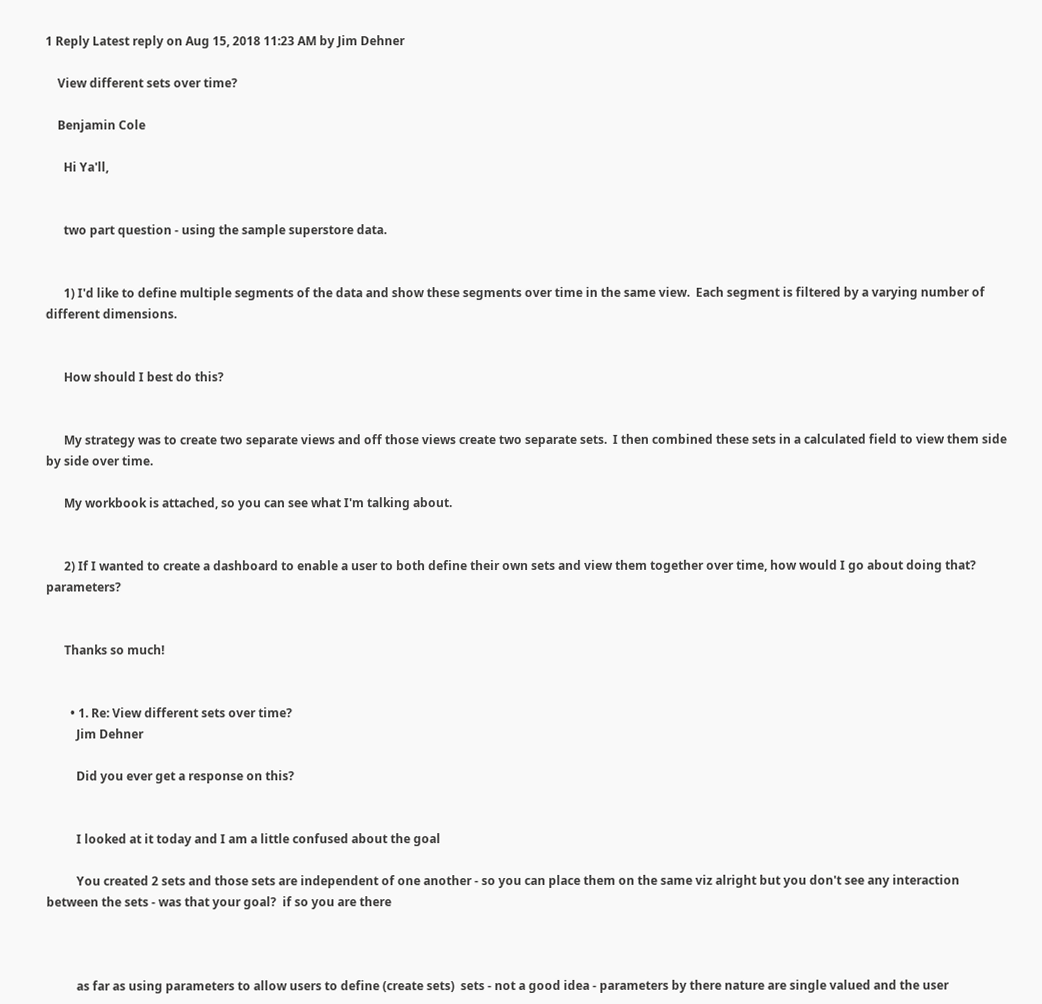1 Reply Latest reply on Aug 15, 2018 11:23 AM by Jim Dehner

    View different sets over time?

    Benjamin Cole

      Hi Ya'll,


      two part question - using the sample superstore data.


      1) I'd like to define multiple segments of the data and show these segments over time in the same view.  Each segment is filtered by a varying number of different dimensions.


      How should I best do this?


      My strategy was to create two separate views and off those views create two separate sets.  I then combined these sets in a calculated field to view them side by side over time.

      My workbook is attached, so you can see what I'm talking about.


      2) If I wanted to create a dashboard to enable a user to both define their own sets and view them together over time, how would I go about doing that? parameters?


      Thanks so much!


        • 1. Re: View different sets over time?
          Jim Dehner

          Did you ever get a response on this?


          I looked at it today and I am a little confused about the goal

          You created 2 sets and those sets are independent of one another - so you can place them on the same viz alright but you don't see any interaction between the sets - was that your goal?  if so you are there



          as far as using parameters to allow users to define (create sets)  sets - not a good idea - parameters by there nature are single valued and the user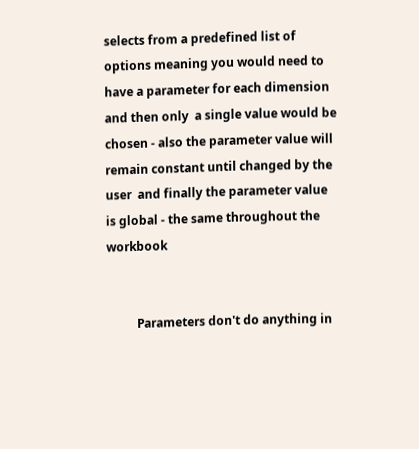selects from a predefined list of options meaning you would need to have a parameter for each dimension and then only  a single value would be chosen - also the parameter value will remain constant until changed by the user  and finally the parameter value is global - the same throughout the workbook


          Parameters don't do anything in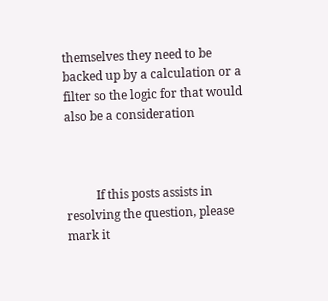themselves they need to be backed up by a calculation or a filter so the logic for that would also be a consideration



          If this posts assists in resolving the question, please mark it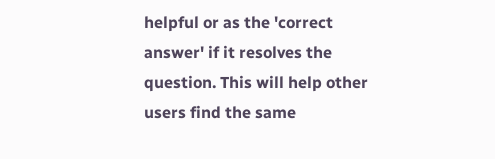helpful or as the 'correct answer' if it resolves the question. This will help other users find the same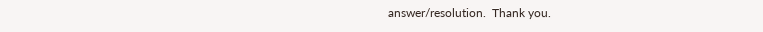answer/resolution.  Thank you.